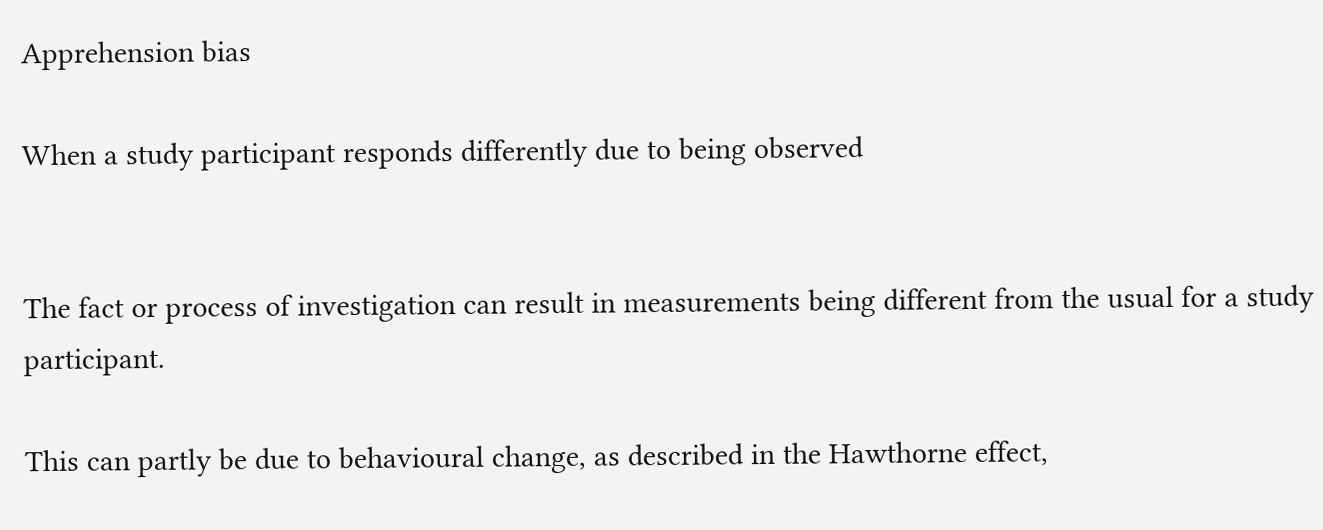Apprehension bias

When a study participant responds differently due to being observed


The fact or process of investigation can result in measurements being different from the usual for a study participant.

This can partly be due to behavioural change, as described in the Hawthorne effect,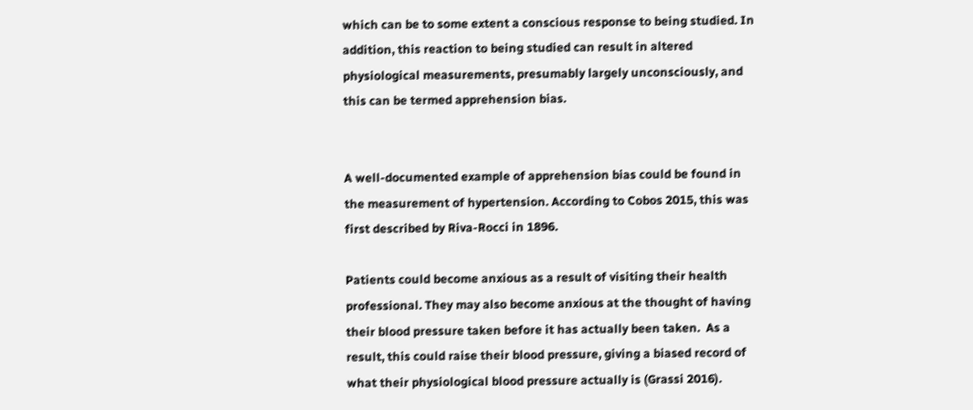which can be to some extent a conscious response to being studied. In addition, this reaction to being studied can result in altered physiological measurements, presumably largely unconsciously, and this can be termed apprehension bias.


A well-documented example of apprehension bias could be found in the measurement of hypertension. According to Cobos 2015, this was first described by Riva-Rocci in 1896.

Patients could become anxious as a result of visiting their health professional. They may also become anxious at the thought of having their blood pressure taken before it has actually been taken.  As a result, this could raise their blood pressure, giving a biased record of what their physiological blood pressure actually is (Grassi 2016).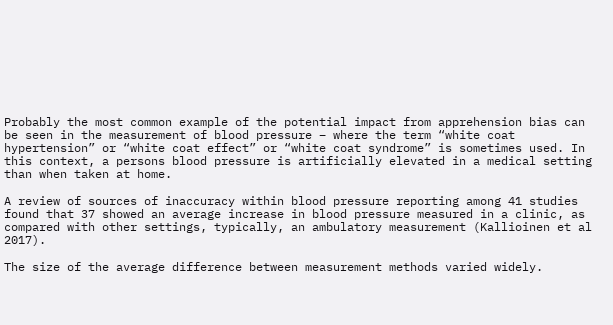Probably the most common example of the potential impact from apprehension bias can be seen in the measurement of blood pressure – where the term “white coat hypertension” or “white coat effect” or “white coat syndrome” is sometimes used. In this context, a persons blood pressure is artificially elevated in a medical setting than when taken at home.

A review of sources of inaccuracy within blood pressure reporting among 41 studies found that 37 showed an average increase in blood pressure measured in a clinic, as compared with other settings, typically, an ambulatory measurement (Kallioinen et al 2017).

The size of the average difference between measurement methods varied widely.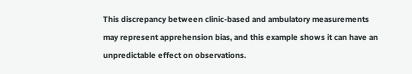This discrepancy between clinic-based and ambulatory measurements may represent apprehension bias, and this example shows it can have an unpredictable effect on observations.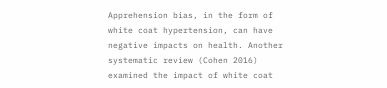Apprehension bias, in the form of white coat hypertension, can have negative impacts on health. Another systematic review (Cohen 2016) examined the impact of white coat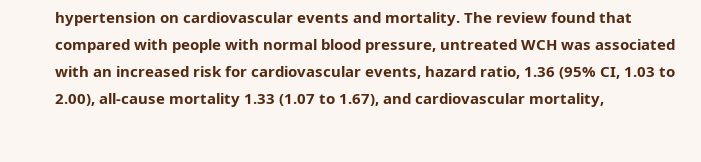hypertension on cardiovascular events and mortality. The review found that compared with people with normal blood pressure, untreated WCH was associated with an increased risk for cardiovascular events, hazard ratio, 1.36 (95% CI, 1.03 to 2.00), all-cause mortality 1.33 (1.07 to 1.67), and cardiovascular mortality,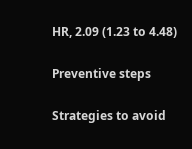HR, 2.09 (1.23 to 4.48)

Preventive steps

Strategies to avoid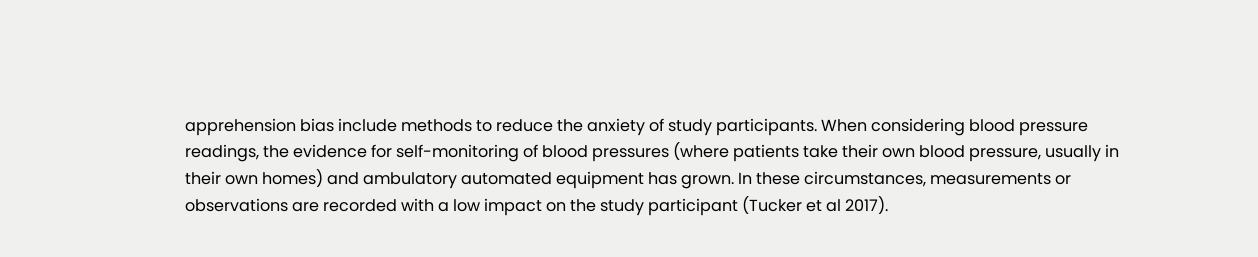apprehension bias include methods to reduce the anxiety of study participants. When considering blood pressure readings, the evidence for self-monitoring of blood pressures (where patients take their own blood pressure, usually in their own homes) and ambulatory automated equipment has grown. In these circumstances, measurements or observations are recorded with a low impact on the study participant (Tucker et al 2017).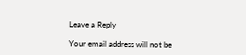Leave a Reply

Your email address will not be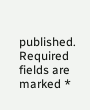published. Required fields are marked *